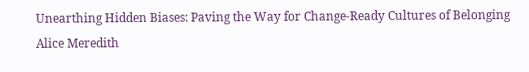Unearthing Hidden Biases: Paving the Way for Change-Ready Cultures of Belonging
Alice Meredith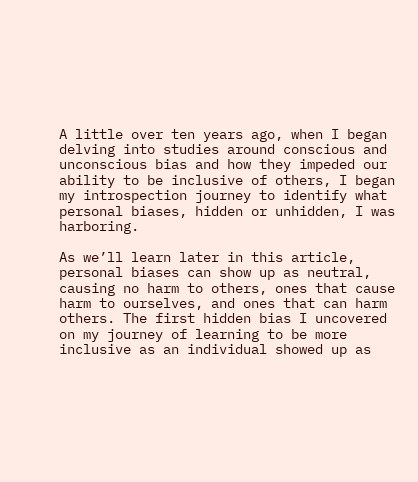A little over ten years ago, when I began delving into studies around conscious and unconscious bias and how they impeded our ability to be inclusive of others, I began my introspection journey to identify what personal biases, hidden or unhidden, I was harboring.

As we’ll learn later in this article, personal biases can show up as neutral, causing no harm to others, ones that cause harm to ourselves, and ones that can harm others. The first hidden bias I uncovered on my journey of learning to be more inclusive as an individual showed up as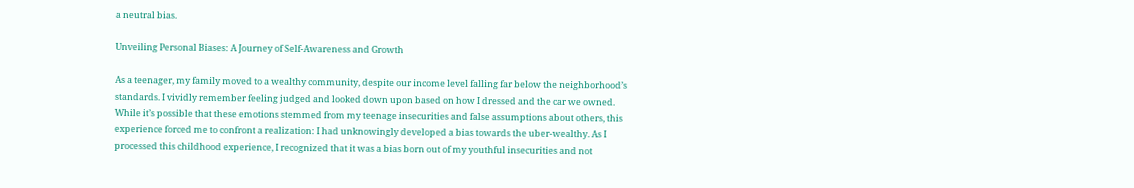a neutral bias.

Unveiling Personal Biases: A Journey of Self-Awareness and Growth

As a teenager, my family moved to a wealthy community, despite our income level falling far below the neighborhood’s standards. I vividly remember feeling judged and looked down upon based on how I dressed and the car we owned. While it’s possible that these emotions stemmed from my teenage insecurities and false assumptions about others, this experience forced me to confront a realization: I had unknowingly developed a bias towards the uber-wealthy. As I processed this childhood experience, I recognized that it was a bias born out of my youthful insecurities and not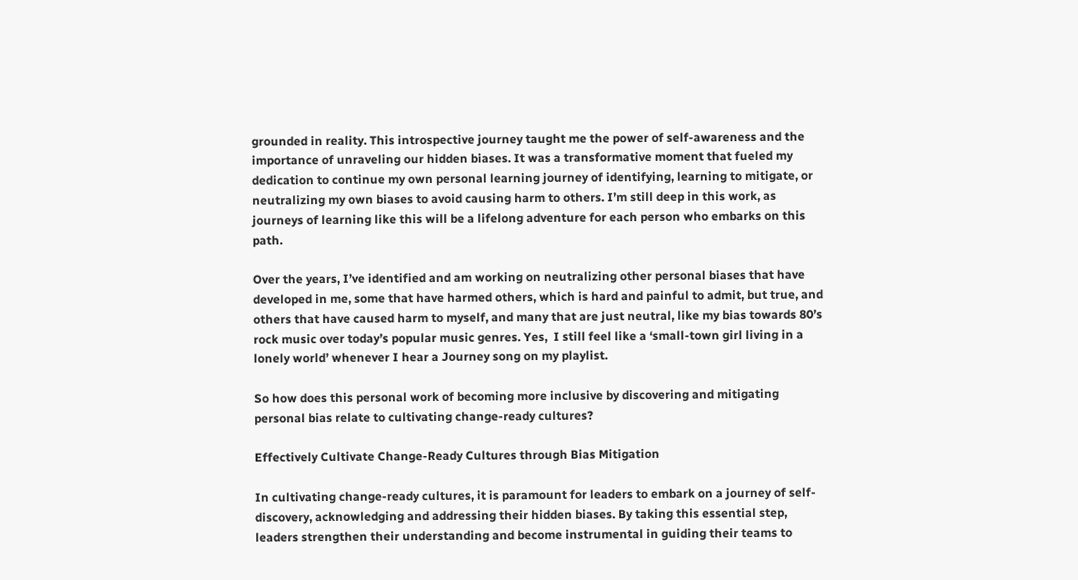grounded in reality. This introspective journey taught me the power of self-awareness and the importance of unraveling our hidden biases. It was a transformative moment that fueled my dedication to continue my own personal learning journey of identifying, learning to mitigate, or neutralizing my own biases to avoid causing harm to others. I’m still deep in this work, as journeys of learning like this will be a lifelong adventure for each person who embarks on this path.

Over the years, I’ve identified and am working on neutralizing other personal biases that have developed in me, some that have harmed others, which is hard and painful to admit, but true, and others that have caused harm to myself, and many that are just neutral, like my bias towards 80’s rock music over today’s popular music genres. Yes,  I still feel like a ‘small-town girl living in a lonely world’ whenever I hear a Journey song on my playlist.

So how does this personal work of becoming more inclusive by discovering and mitigating personal bias relate to cultivating change-ready cultures?

Effectively Cultivate Change-Ready Cultures through Bias Mitigation

In cultivating change-ready cultures, it is paramount for leaders to embark on a journey of self-discovery, acknowledging and addressing their hidden biases. By taking this essential step, leaders strengthen their understanding and become instrumental in guiding their teams to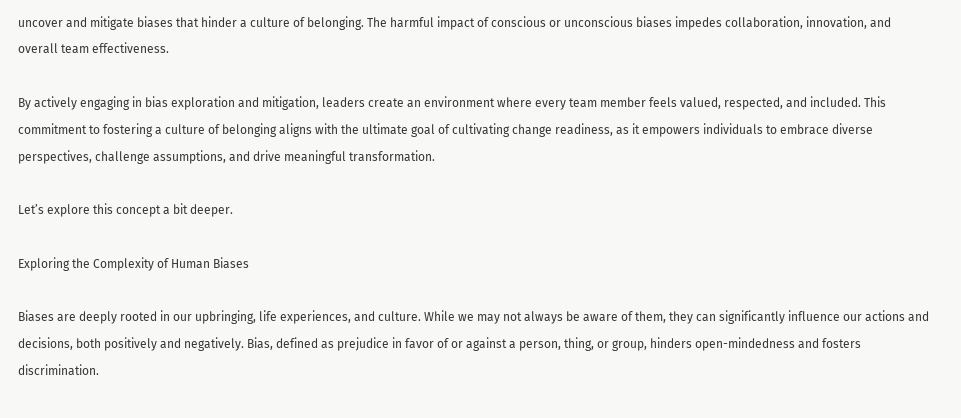uncover and mitigate biases that hinder a culture of belonging. The harmful impact of conscious or unconscious biases impedes collaboration, innovation, and overall team effectiveness.

By actively engaging in bias exploration and mitigation, leaders create an environment where every team member feels valued, respected, and included. This commitment to fostering a culture of belonging aligns with the ultimate goal of cultivating change readiness, as it empowers individuals to embrace diverse perspectives, challenge assumptions, and drive meaningful transformation.

Let’s explore this concept a bit deeper.

Exploring the Complexity of Human Biases

Biases are deeply rooted in our upbringing, life experiences, and culture. While we may not always be aware of them, they can significantly influence our actions and decisions, both positively and negatively. Bias, defined as prejudice in favor of or against a person, thing, or group, hinders open-mindedness and fosters discrimination.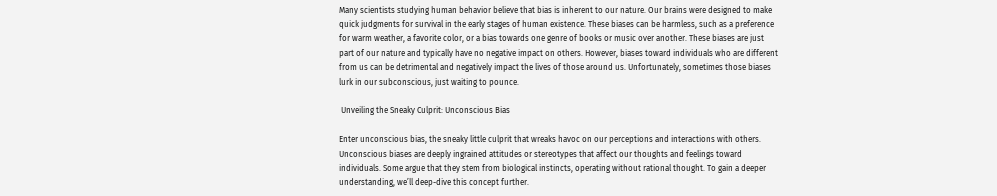Many scientists studying human behavior believe that bias is inherent to our nature. Our brains were designed to make quick judgments for survival in the early stages of human existence. These biases can be harmless, such as a preference for warm weather, a favorite color, or a bias towards one genre of books or music over another. These biases are just part of our nature and typically have no negative impact on others. However, biases toward individuals who are different from us can be detrimental and negatively impact the lives of those around us. Unfortunately, sometimes those biases lurk in our subconscious, just waiting to pounce.

 Unveiling the Sneaky Culprit: Unconscious Bias

Enter unconscious bias, the sneaky little culprit that wreaks havoc on our perceptions and interactions with others. Unconscious biases are deeply ingrained attitudes or stereotypes that affect our thoughts and feelings toward individuals. Some argue that they stem from biological instincts, operating without rational thought. To gain a deeper understanding, we’ll deep-dive this concept further.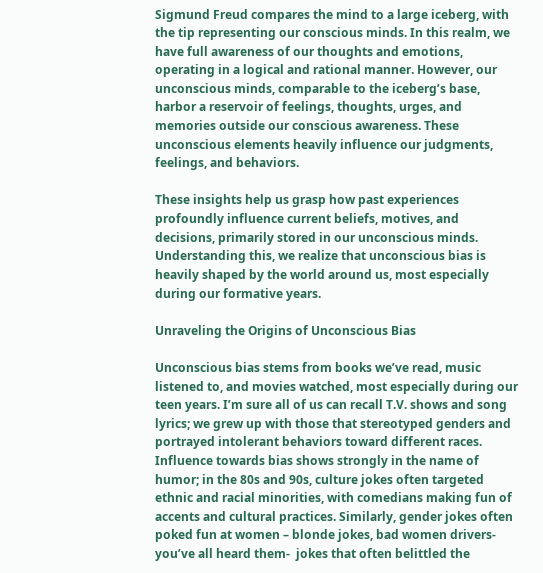Sigmund Freud compares the mind to a large iceberg, with the tip representing our conscious minds. In this realm, we have full awareness of our thoughts and emotions, operating in a logical and rational manner. However, our unconscious minds, comparable to the iceberg’s base, harbor a reservoir of feelings, thoughts, urges, and memories outside our conscious awareness. These unconscious elements heavily influence our judgments, feelings, and behaviors.

These insights help us grasp how past experiences profoundly influence current beliefs, motives, and decisions, primarily stored in our unconscious minds. Understanding this, we realize that unconscious bias is heavily shaped by the world around us, most especially during our formative years.

Unraveling the Origins of Unconscious Bias

Unconscious bias stems from books we’ve read, music listened to, and movies watched, most especially during our teen years. I’m sure all of us can recall T.V. shows and song lyrics; we grew up with those that stereotyped genders and portrayed intolerant behaviors toward different races. Influence towards bias shows strongly in the name of humor; in the 80s and 90s, culture jokes often targeted ethnic and racial minorities, with comedians making fun of accents and cultural practices. Similarly, gender jokes often poked fun at women – blonde jokes, bad women drivers- you’ve all heard them-  jokes that often belittled the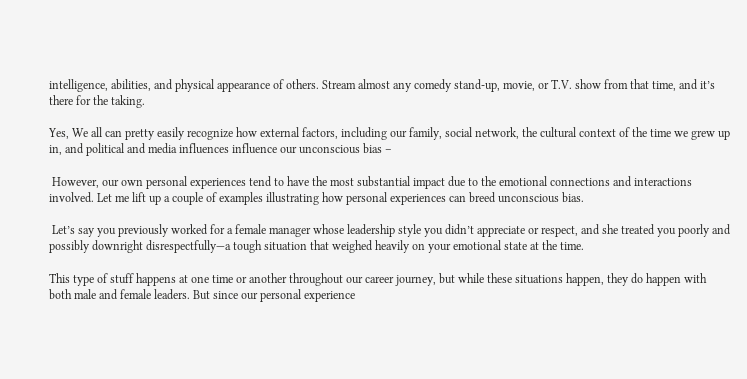intelligence, abilities, and physical appearance of others. Stream almost any comedy stand‑up, movie, or T.V. show from that time, and it’s there for the taking.

Yes, We all can pretty easily recognize how external factors, including our family, social network, the cultural context of the time we grew up in, and political and media influences influence our unconscious bias –

 However, our own personal experiences tend to have the most substantial impact due to the emotional connections and interactions involved. Let me lift up a couple of examples illustrating how personal experiences can breed unconscious bias.

 Let’s say you previously worked for a female manager whose leadership style you didn’t appreciate or respect, and she treated you poorly and possibly downright disrespectfully—a tough situation that weighed heavily on your emotional state at the time.

This type of stuff happens at one time or another throughout our career journey, but while these situations happen, they do happen with both male and female leaders. But since our personal experience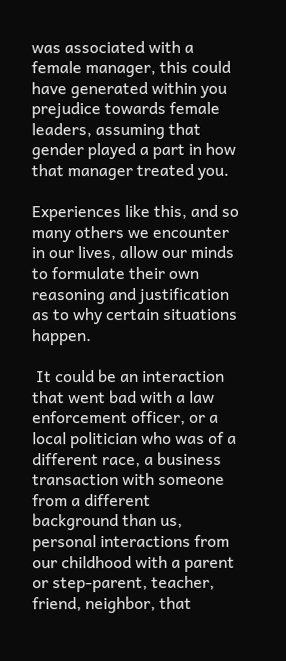was associated with a female manager, this could have generated within you prejudice towards female leaders, assuming that gender played a part in how that manager treated you.

Experiences like this, and so many others we encounter in our lives, allow our minds to formulate their own reasoning and justification as to why certain situations happen.

 It could be an interaction that went bad with a law enforcement officer, or a local politician who was of a different race, a business transaction with someone from a different background than us, personal interactions from our childhood with a parent or step‑parent, teacher, friend, neighbor, that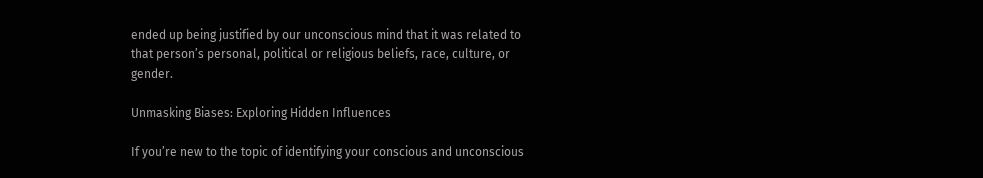ended up being justified by our unconscious mind that it was related to that person’s personal, political or religious beliefs, race, culture, or gender.

Unmasking Biases: Exploring Hidden Influences

If you’re new to the topic of identifying your conscious and unconscious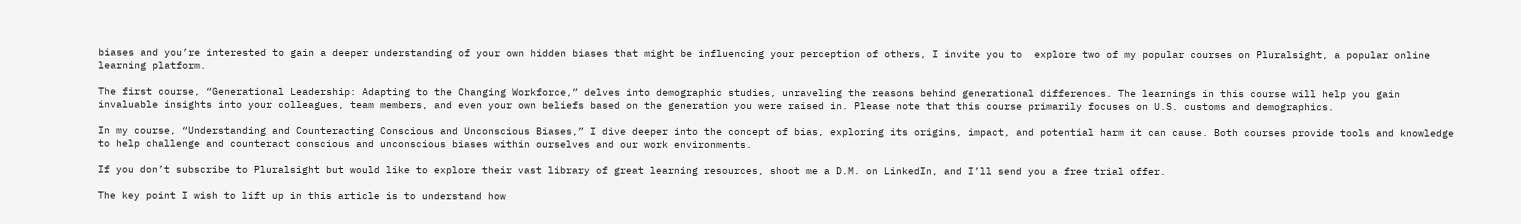biases and you’re interested to gain a deeper understanding of your own hidden biases that might be influencing your perception of others, I invite you to  explore two of my popular courses on Pluralsight, a popular online learning platform.

The first course, “Generational Leadership: Adapting to the Changing Workforce,” delves into demographic studies, unraveling the reasons behind generational differences. The learnings in this course will help you gain invaluable insights into your colleagues, team members, and even your own beliefs based on the generation you were raised in. Please note that this course primarily focuses on U.S. customs and demographics.

In my course, “Understanding and Counteracting Conscious and Unconscious Biases,” I dive deeper into the concept of bias, exploring its origins, impact, and potential harm it can cause. Both courses provide tools and knowledge to help challenge and counteract conscious and unconscious biases within ourselves and our work environments.

If you don’t subscribe to Pluralsight but would like to explore their vast library of great learning resources, shoot me a D.M. on LinkedIn, and I’ll send you a free trial offer.

The key point I wish to lift up in this article is to understand how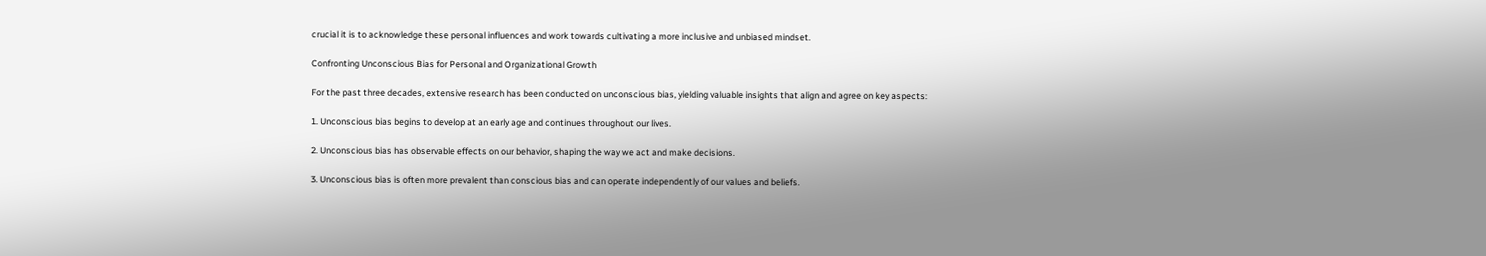crucial it is to acknowledge these personal influences and work towards cultivating a more inclusive and unbiased mindset.

Confronting Unconscious Bias for Personal and Organizational Growth

For the past three decades, extensive research has been conducted on unconscious bias, yielding valuable insights that align and agree on key aspects:

1. Unconscious bias begins to develop at an early age and continues throughout our lives.

2. Unconscious bias has observable effects on our behavior, shaping the way we act and make decisions.

3. Unconscious bias is often more prevalent than conscious bias and can operate independently of our values and beliefs.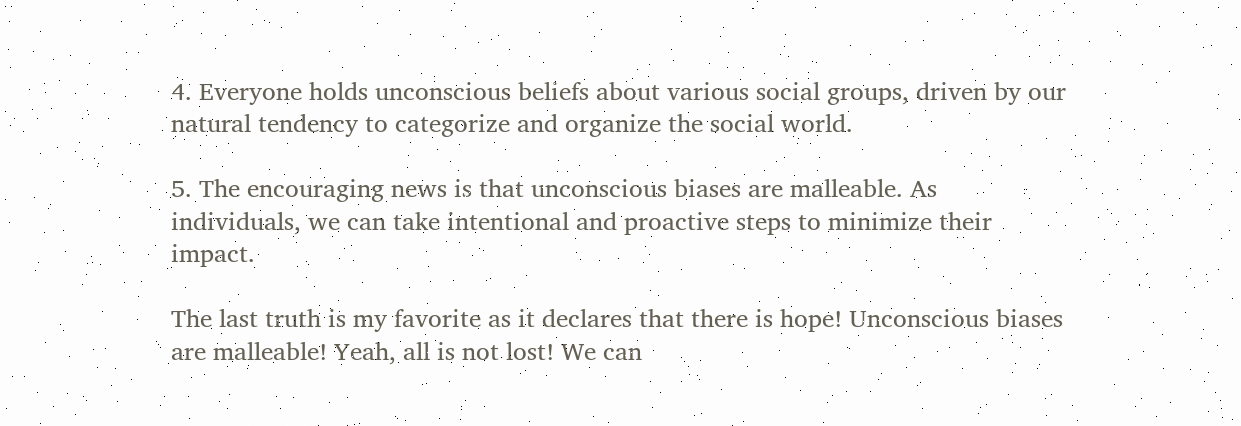4. Everyone holds unconscious beliefs about various social groups, driven by our natural tendency to categorize and organize the social world.

5. The encouraging news is that unconscious biases are malleable. As individuals, we can take intentional and proactive steps to minimize their impact.

The last truth is my favorite as it declares that there is hope! Unconscious biases are malleable! Yeah, all is not lost! We can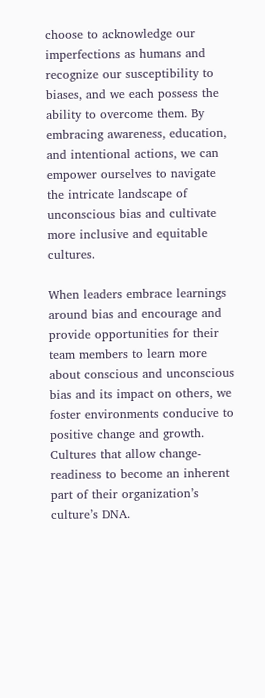choose to acknowledge our imperfections as humans and recognize our susceptibility to biases, and we each possess the ability to overcome them. By embracing awareness, education, and intentional actions, we can empower ourselves to navigate the intricate landscape of unconscious bias and cultivate more inclusive and equitable cultures.

When leaders embrace learnings around bias and encourage and provide opportunities for their team members to learn more about conscious and unconscious bias and its impact on others, we foster environments conducive to positive change and growth. Cultures that allow change-readiness to become an inherent part of their organization’s culture’s DNA.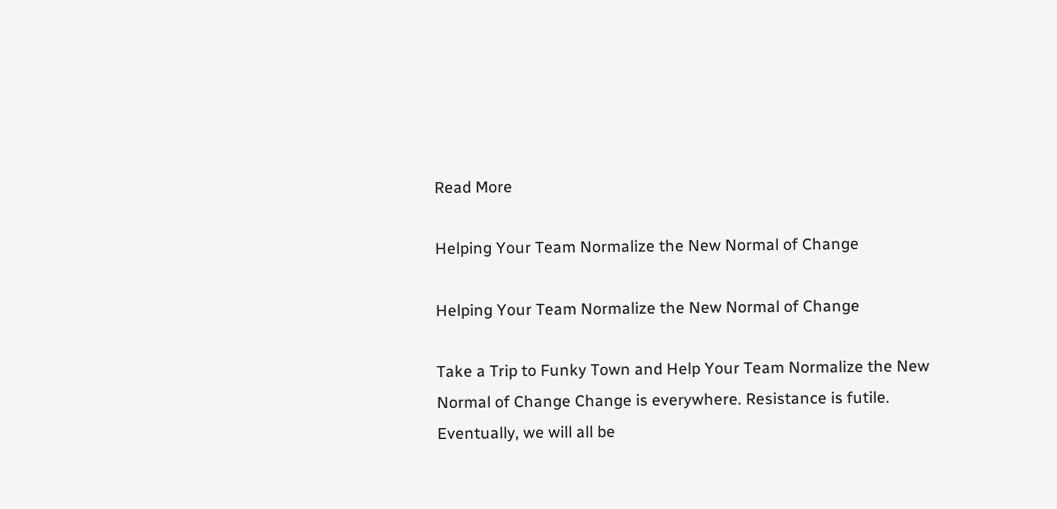Read More

Helping Your Team Normalize the New Normal of Change

Helping Your Team Normalize the New Normal of Change

Take a Trip to Funky Town and Help Your Team Normalize the New Normal of Change Change is everywhere. Resistance is futile. Eventually, we will all be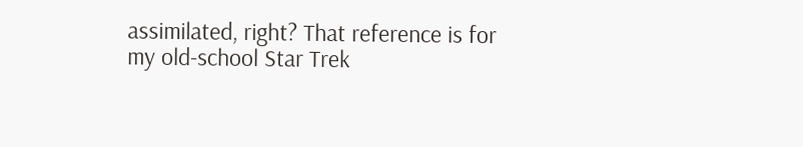assimilated, right? That reference is for my old-school Star Trek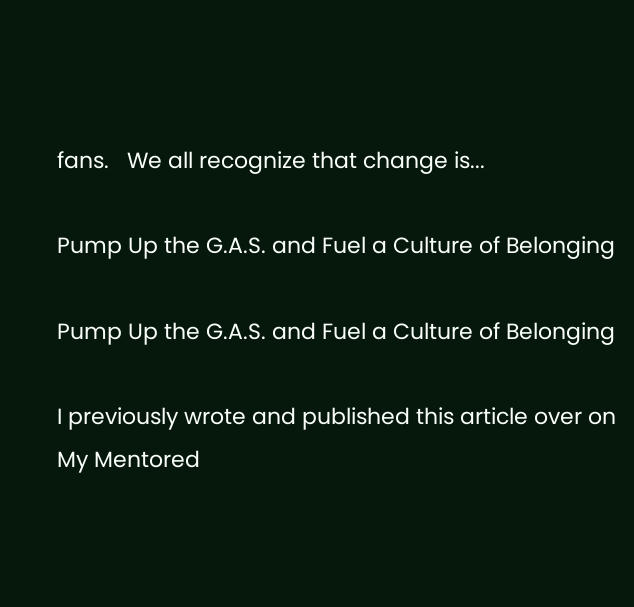fans.   We all recognize that change is...

Pump Up the G.A.S. and Fuel a Culture of Belonging

Pump Up the G.A.S. and Fuel a Culture of Belonging

I previously wrote and published this article over on My Mentored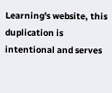Learning's website, this duplication is intentional and serves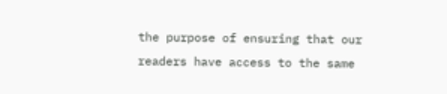the purpose of ensuring that our readers have access to the same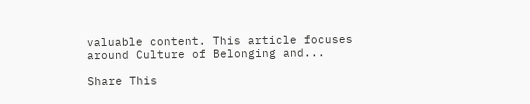valuable content. This article focuses around Culture of Belonging and...

Share This